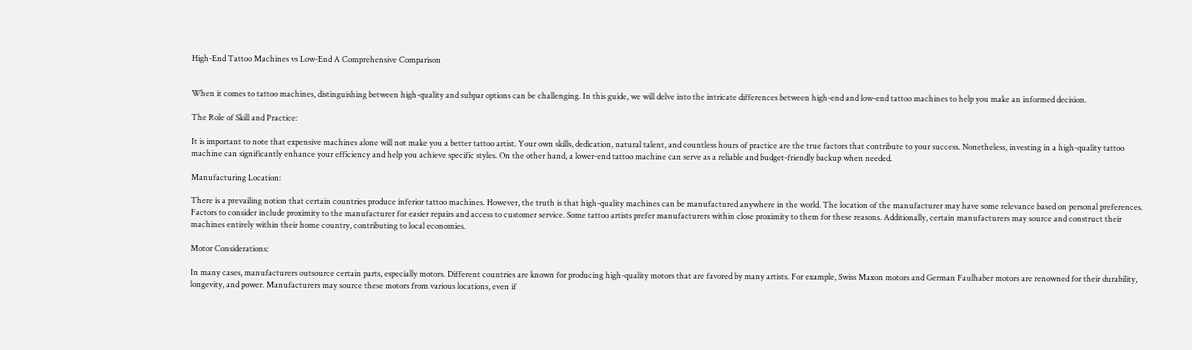High-End Tattoo Machines vs Low-End A Comprehensive Comparison


When it comes to tattoo machines, distinguishing between high-quality and subpar options can be challenging. In this guide, we will delve into the intricate differences between high-end and low-end tattoo machines to help you make an informed decision.

The Role of Skill and Practice:

It is important to note that expensive machines alone will not make you a better tattoo artist. Your own skills, dedication, natural talent, and countless hours of practice are the true factors that contribute to your success. Nonetheless, investing in a high-quality tattoo machine can significantly enhance your efficiency and help you achieve specific styles. On the other hand, a lower-end tattoo machine can serve as a reliable and budget-friendly backup when needed.

Manufacturing Location:

There is a prevailing notion that certain countries produce inferior tattoo machines. However, the truth is that high-quality machines can be manufactured anywhere in the world. The location of the manufacturer may have some relevance based on personal preferences. Factors to consider include proximity to the manufacturer for easier repairs and access to customer service. Some tattoo artists prefer manufacturers within close proximity to them for these reasons. Additionally, certain manufacturers may source and construct their machines entirely within their home country, contributing to local economies.

Motor Considerations:

In many cases, manufacturers outsource certain parts, especially motors. Different countries are known for producing high-quality motors that are favored by many artists. For example, Swiss Maxon motors and German Faulhaber motors are renowned for their durability, longevity, and power. Manufacturers may source these motors from various locations, even if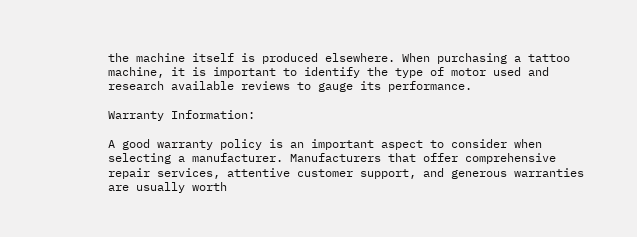the machine itself is produced elsewhere. When purchasing a tattoo machine, it is important to identify the type of motor used and research available reviews to gauge its performance.

Warranty Information:

A good warranty policy is an important aspect to consider when selecting a manufacturer. Manufacturers that offer comprehensive repair services, attentive customer support, and generous warranties are usually worth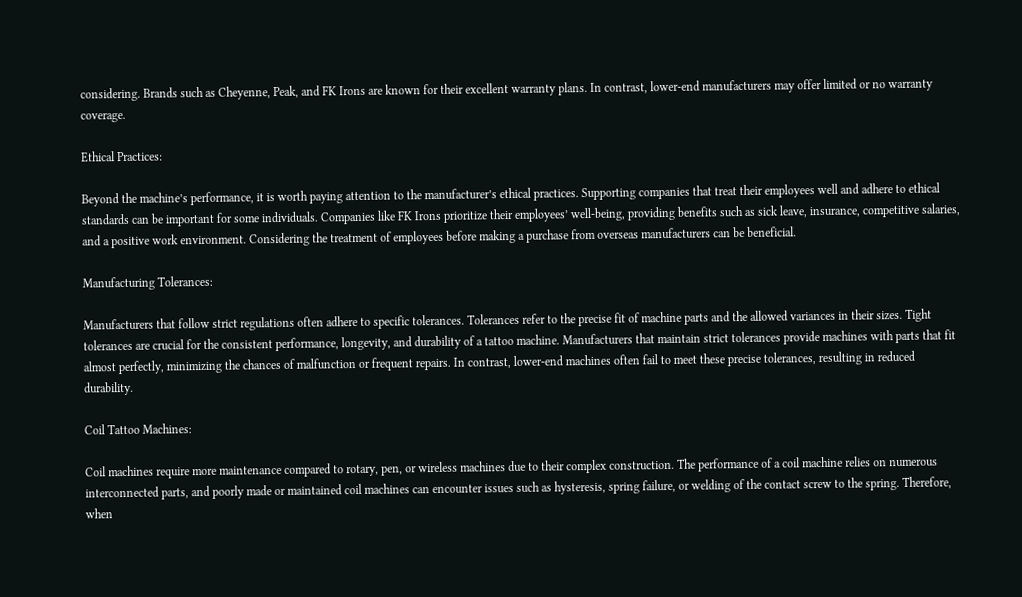considering. Brands such as Cheyenne, Peak, and FK Irons are known for their excellent warranty plans. In contrast, lower-end manufacturers may offer limited or no warranty coverage.

Ethical Practices:

Beyond the machine’s performance, it is worth paying attention to the manufacturer’s ethical practices. Supporting companies that treat their employees well and adhere to ethical standards can be important for some individuals. Companies like FK Irons prioritize their employees’ well-being, providing benefits such as sick leave, insurance, competitive salaries, and a positive work environment. Considering the treatment of employees before making a purchase from overseas manufacturers can be beneficial.

Manufacturing Tolerances:

Manufacturers that follow strict regulations often adhere to specific tolerances. Tolerances refer to the precise fit of machine parts and the allowed variances in their sizes. Tight tolerances are crucial for the consistent performance, longevity, and durability of a tattoo machine. Manufacturers that maintain strict tolerances provide machines with parts that fit almost perfectly, minimizing the chances of malfunction or frequent repairs. In contrast, lower-end machines often fail to meet these precise tolerances, resulting in reduced durability.

Coil Tattoo Machines:

Coil machines require more maintenance compared to rotary, pen, or wireless machines due to their complex construction. The performance of a coil machine relies on numerous interconnected parts, and poorly made or maintained coil machines can encounter issues such as hysteresis, spring failure, or welding of the contact screw to the spring. Therefore, when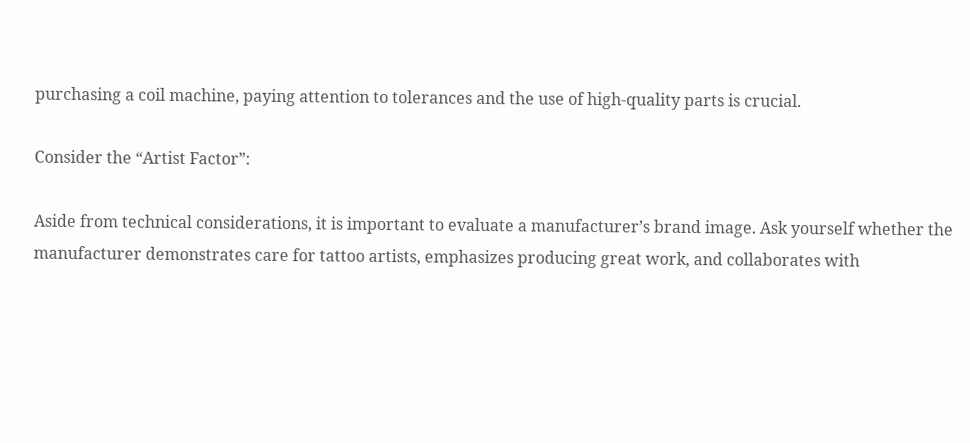purchasing a coil machine, paying attention to tolerances and the use of high-quality parts is crucial.

Consider the “Artist Factor”:

Aside from technical considerations, it is important to evaluate a manufacturer’s brand image. Ask yourself whether the manufacturer demonstrates care for tattoo artists, emphasizes producing great work, and collaborates with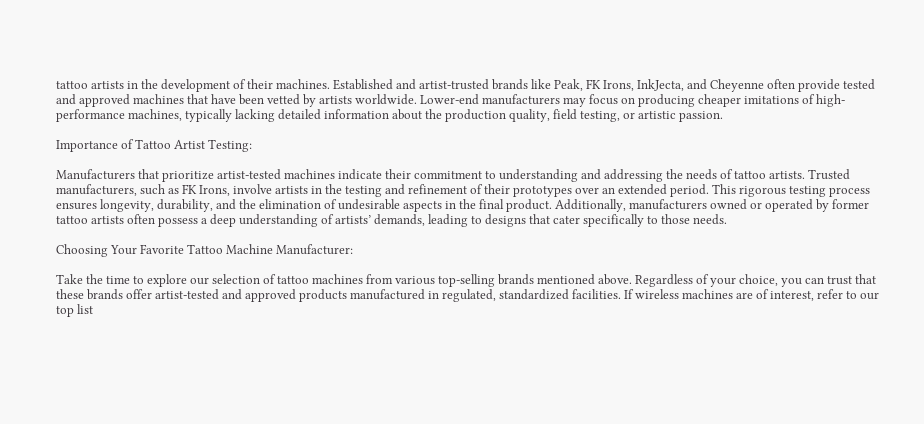tattoo artists in the development of their machines. Established and artist-trusted brands like Peak, FK Irons, InkJecta, and Cheyenne often provide tested and approved machines that have been vetted by artists worldwide. Lower-end manufacturers may focus on producing cheaper imitations of high-performance machines, typically lacking detailed information about the production quality, field testing, or artistic passion.

Importance of Tattoo Artist Testing:

Manufacturers that prioritize artist-tested machines indicate their commitment to understanding and addressing the needs of tattoo artists. Trusted manufacturers, such as FK Irons, involve artists in the testing and refinement of their prototypes over an extended period. This rigorous testing process ensures longevity, durability, and the elimination of undesirable aspects in the final product. Additionally, manufacturers owned or operated by former tattoo artists often possess a deep understanding of artists’ demands, leading to designs that cater specifically to those needs.

Choosing Your Favorite Tattoo Machine Manufacturer:

Take the time to explore our selection of tattoo machines from various top-selling brands mentioned above. Regardless of your choice, you can trust that these brands offer artist-tested and approved products manufactured in regulated, standardized facilities. If wireless machines are of interest, refer to our top list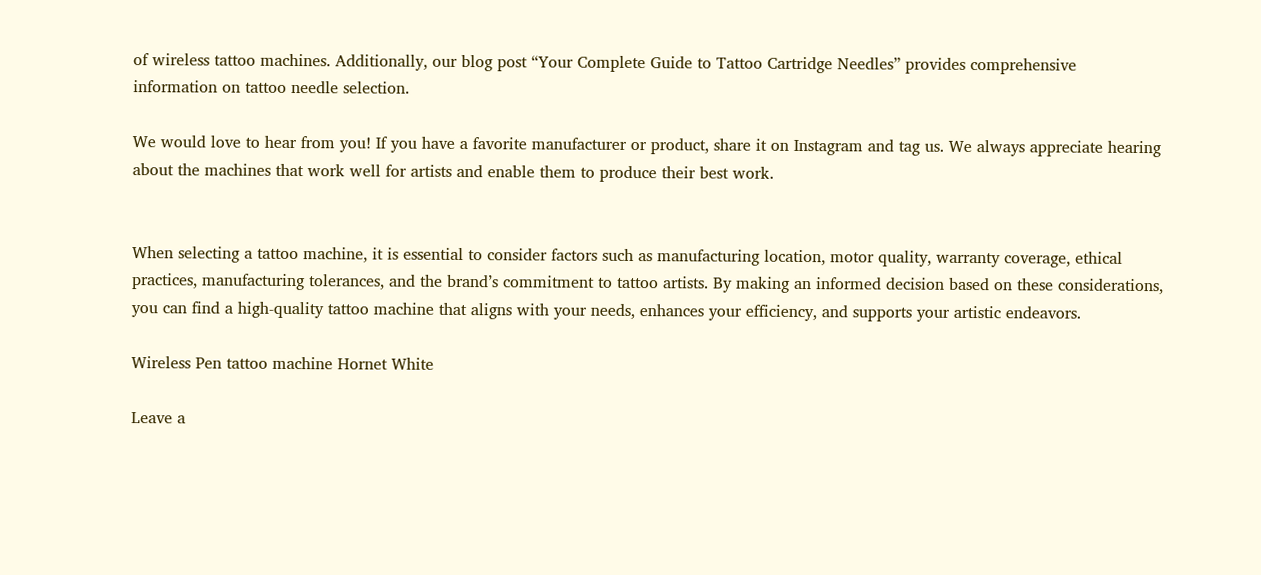of wireless tattoo machines. Additionally, our blog post “Your Complete Guide to Tattoo Cartridge Needles” provides comprehensive information on tattoo needle selection.

We would love to hear from you! If you have a favorite manufacturer or product, share it on Instagram and tag us. We always appreciate hearing about the machines that work well for artists and enable them to produce their best work.


When selecting a tattoo machine, it is essential to consider factors such as manufacturing location, motor quality, warranty coverage, ethical practices, manufacturing tolerances, and the brand’s commitment to tattoo artists. By making an informed decision based on these considerations, you can find a high-quality tattoo machine that aligns with your needs, enhances your efficiency, and supports your artistic endeavors.

Wireless Pen tattoo machine Hornet White

Leave a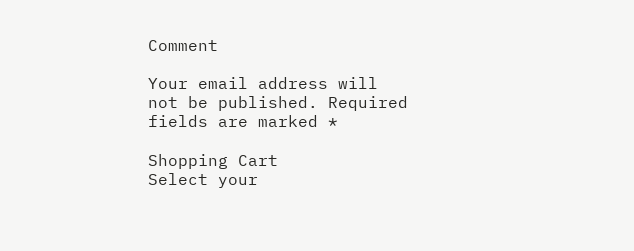Comment

Your email address will not be published. Required fields are marked *

Shopping Cart
Select your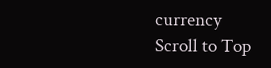currency
Scroll to Top